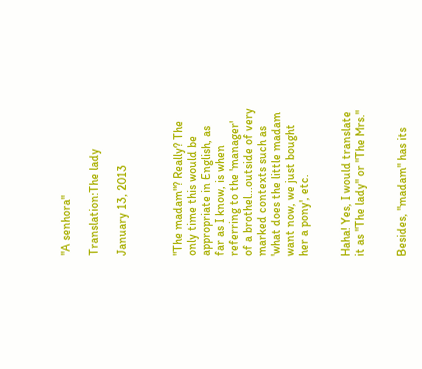"A senhora"

Translation:The lady

January 13, 2013



"The madam"? Really? The only time this would be appropriate in English, as far as I know, is when referring to the 'manager' of a brothel...outside of very marked contexts such as 'what does the little madam want now, we just bought her a pony', etc.


Haha! Yes, I would translate it as "The lady" or "The Mrs."


Besides, "madam" has its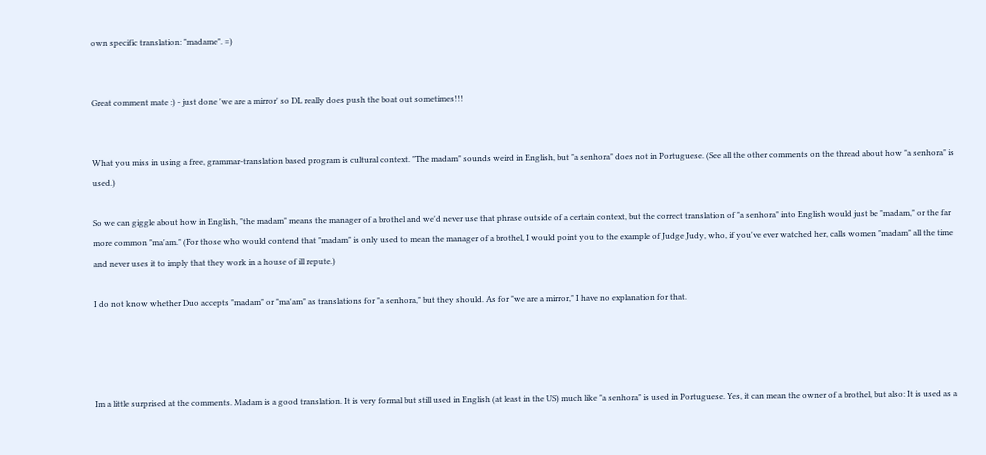own specific translation: "madame". =)


Great comment mate :) - just done 'we are a mirror' so DL really does push the boat out sometimes!!!


What you miss in using a free, grammar-translation based program is cultural context. "The madam" sounds weird in English, but "a senhora" does not in Portuguese. (See all the other comments on the thread about how "a senhora" is used.)

So we can giggle about how in English, "the madam" means the manager of a brothel and we'd never use that phrase outside of a certain context, but the correct translation of "a senhora" into English would just be "madam," or the far more common "ma'am." (For those who would contend that "madam" is only used to mean the manager of a brothel, I would point you to the example of Judge Judy, who, if you've ever watched her, calls women "madam" all the time and never uses it to imply that they work in a house of ill repute.)

I do not know whether Duo accepts "madam" or "ma'am" as translations for "a senhora," but they should. As for "we are a mirror," I have no explanation for that.




Im a little surprised at the comments. Madam is a good translation. It is very formal but still used in English (at least in the US) much like "a senhora" is used in Portuguese. Yes, it can mean the owner of a brothel, but also: It is used as a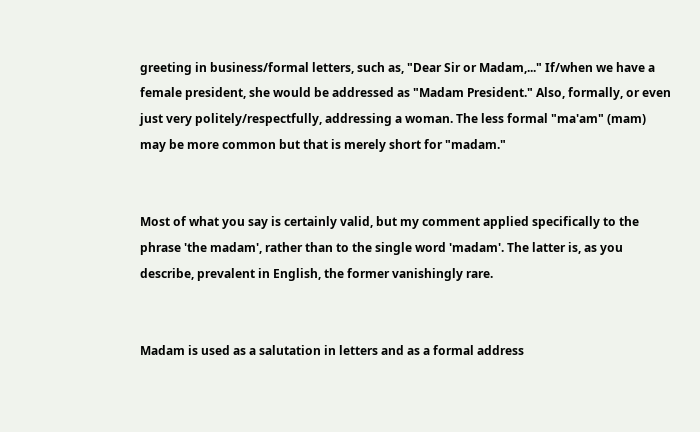greeting in business/formal letters, such as, "Dear Sir or Madam,..." If/when we have a female president, she would be addressed as "Madam President." Also, formally, or even just very politely/respectfully, addressing a woman. The less formal "ma'am" (mam) may be more common but that is merely short for "madam."


Most of what you say is certainly valid, but my comment applied specifically to the phrase 'the madam', rather than to the single word 'madam'. The latter is, as you describe, prevalent in English, the former vanishingly rare.


Madam is used as a salutation in letters and as a formal address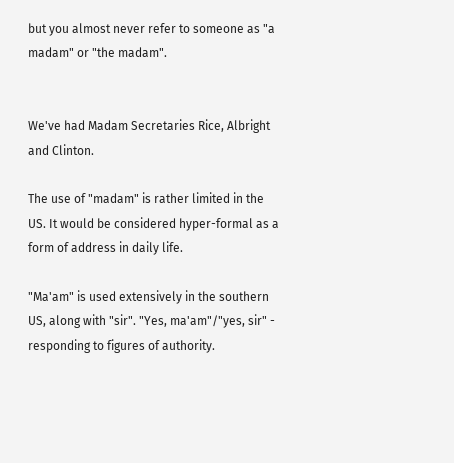but you almost never refer to someone as "a madam" or "the madam".


We've had Madam Secretaries Rice, Albright and Clinton.

The use of "madam" is rather limited in the US. It would be considered hyper-formal as a form of address in daily life.

"Ma'am" is used extensively in the southern US, along with "sir". "Yes, ma'am"/"yes, sir" - responding to figures of authority.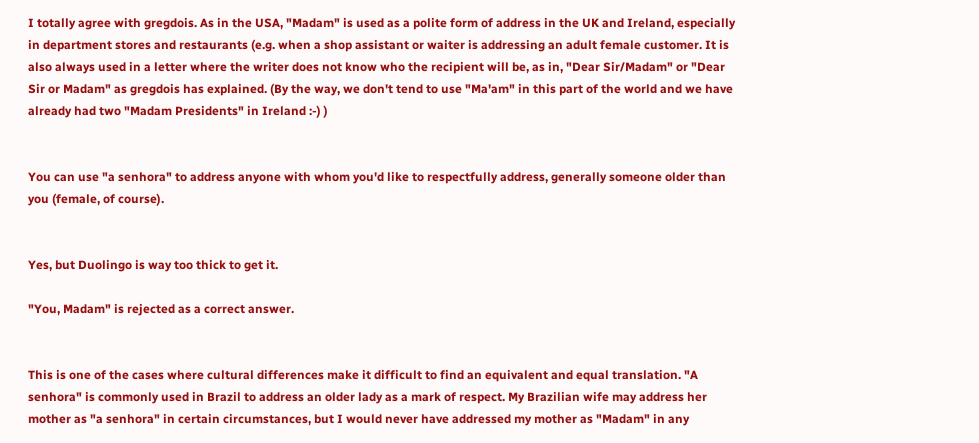I totally agree with gregdois. As in the USA, "Madam" is used as a polite form of address in the UK and Ireland, especially in department stores and restaurants (e.g. when a shop assistant or waiter is addressing an adult female customer. It is also always used in a letter where the writer does not know who the recipient will be, as in, "Dear Sir/Madam" or "Dear Sir or Madam" as gregdois has explained. (By the way, we don't tend to use "Ma'am" in this part of the world and we have already had two "Madam Presidents" in Ireland :-) )


You can use "a senhora" to address anyone with whom you'd like to respectfully address, generally someone older than you (female, of course).


Yes, but Duolingo is way too thick to get it.

"You, Madam" is rejected as a correct answer.


This is one of the cases where cultural differences make it difficult to find an equivalent and equal translation. "A senhora" is commonly used in Brazil to address an older lady as a mark of respect. My Brazilian wife may address her mother as "a senhora" in certain circumstances, but I would never have addressed my mother as "Madam" in any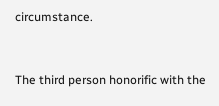circumstance.


The third person honorific with the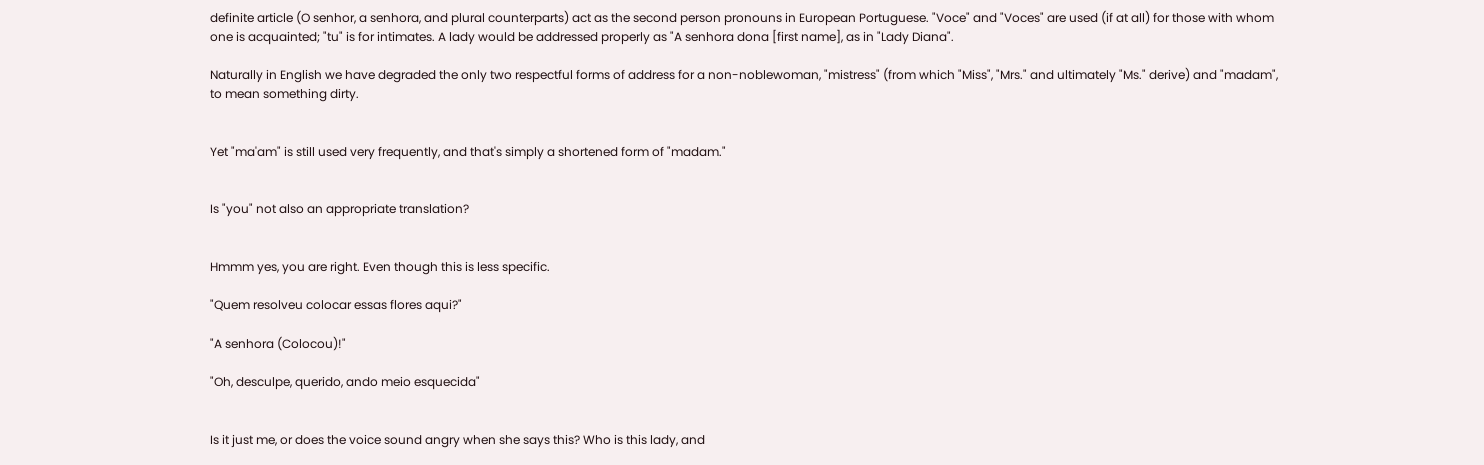definite article (O senhor, a senhora, and plural counterparts) act as the second person pronouns in European Portuguese. "Voce" and "Voces" are used (if at all) for those with whom one is acquainted; "tu" is for intimates. A lady would be addressed properly as "A senhora dona [first name], as in "Lady Diana".

Naturally in English we have degraded the only two respectful forms of address for a non-noblewoman, "mistress" (from which "Miss", "Mrs." and ultimately "Ms." derive) and "madam", to mean something dirty.


Yet "ma'am" is still used very frequently, and that's simply a shortened form of "madam."


Is "you" not also an appropriate translation?


Hmmm yes, you are right. Even though this is less specific.

"Quem resolveu colocar essas flores aqui?"

"A senhora (Colocou)!"

"Oh, desculpe, querido, ando meio esquecida"


Is it just me, or does the voice sound angry when she says this? Who is this lady, and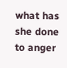what has she done to anger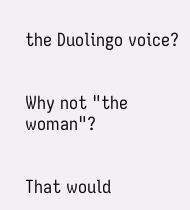the Duolingo voice?


Why not "the woman"?


That would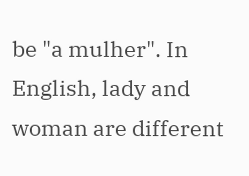be "a mulher". In English, lady and woman are different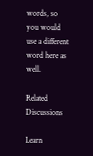words, so you would use a different word here as well.

Related Discussions

Learn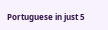Portuguese in just 5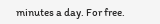minutes a day. For free.